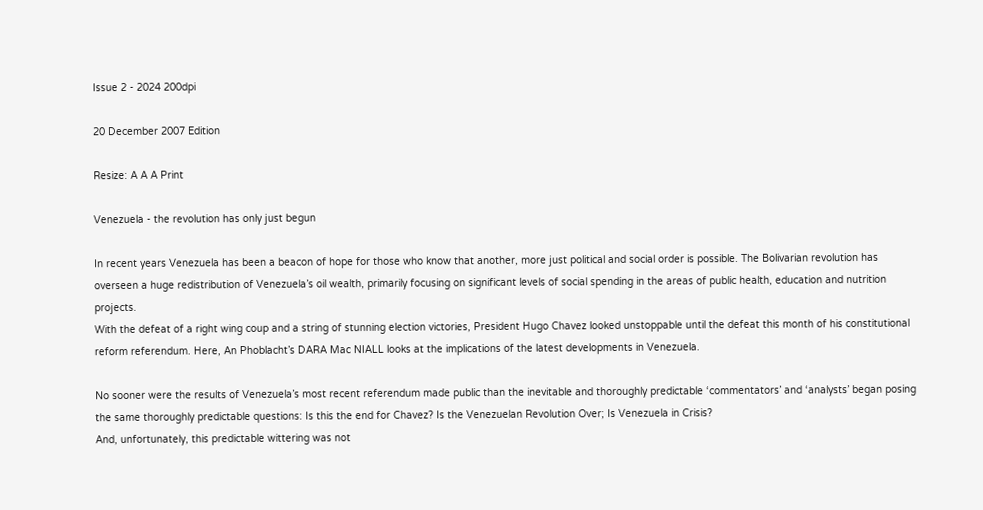Issue 2 - 2024 200dpi

20 December 2007 Edition

Resize: A A A Print

Venezuela - the revolution has only just begun

In recent years Venezuela has been a beacon of hope for those who know that another, more just political and social order is possible. The Bolivarian revolution has overseen a huge redistribution of Venezuela’s oil wealth, primarily focusing on significant levels of social spending in the areas of public health, education and nutrition projects.
With the defeat of a right wing coup and a string of stunning election victories, President Hugo Chavez looked unstoppable until the defeat this month of his constitutional reform referendum. Here, An Phoblacht’s DARA Mac NIALL looks at the implications of the latest developments in Venezuela.

No sooner were the results of Venezuela’s most recent referendum made public than the inevitable and thoroughly predictable ‘commentators’ and ‘analysts’ began posing the same thoroughly predictable questions: Is this the end for Chavez? Is the Venezuelan Revolution Over; Is Venezuela in Crisis?
And, unfortunately, this predictable wittering was not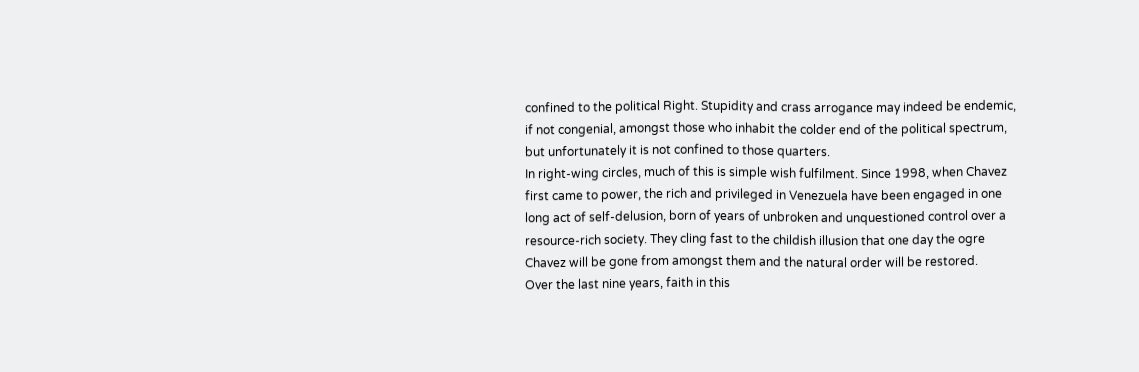confined to the political Right. Stupidity and crass arrogance may indeed be endemic, if not congenial, amongst those who inhabit the colder end of the political spectrum, but unfortunately it is not confined to those quarters.
In right-wing circles, much of this is simple wish fulfilment. Since 1998, when Chavez first came to power, the rich and privileged in Venezuela have been engaged in one long act of self-delusion, born of years of unbroken and unquestioned control over a resource-rich society. They cling fast to the childish illusion that one day the ogre Chavez will be gone from amongst them and the natural order will be restored.
Over the last nine years, faith in this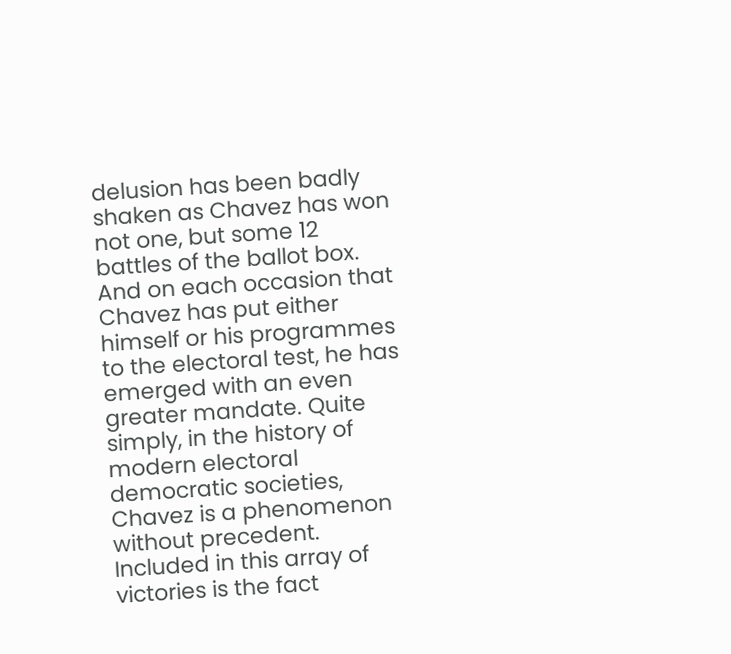delusion has been badly shaken as Chavez has won not one, but some 12 battles of the ballot box. And on each occasion that Chavez has put either himself or his programmes to the electoral test, he has emerged with an even greater mandate. Quite simply, in the history of modern electoral democratic societies, Chavez is a phenomenon without precedent.
Included in this array of victories is the fact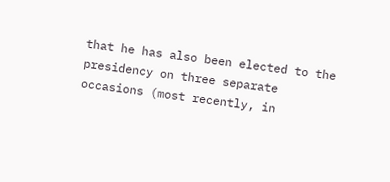that he has also been elected to the presidency on three separate occasions (most recently, in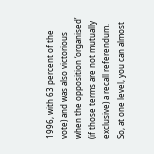1996, with 63 percent of the vote) and was also victorious when the opposition ‘organised’ (if those terms are not mutually exclusive) a recall referendum.
So, at one level, you can almost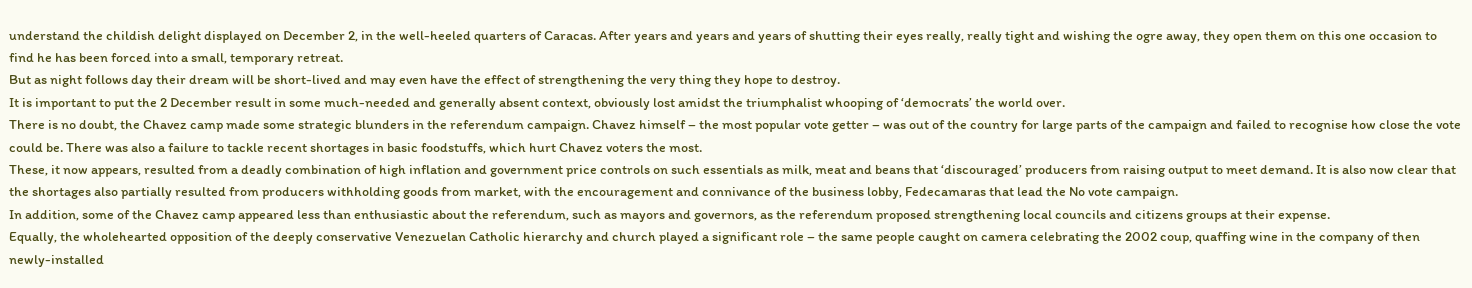understand the childish delight displayed on December 2, in the well-heeled quarters of Caracas. After years and years and years of shutting their eyes really, really tight and wishing the ogre away, they open them on this one occasion to find he has been forced into a small, temporary retreat.
But as night follows day their dream will be short-lived and may even have the effect of strengthening the very thing they hope to destroy.
It is important to put the 2 December result in some much-needed and generally absent context, obviously lost amidst the triumphalist whooping of ‘democrats’ the world over.
There is no doubt, the Chavez camp made some strategic blunders in the referendum campaign. Chavez himself – the most popular vote getter – was out of the country for large parts of the campaign and failed to recognise how close the vote could be. There was also a failure to tackle recent shortages in basic foodstuffs, which hurt Chavez voters the most.
These, it now appears, resulted from a deadly combination of high inflation and government price controls on such essentials as milk, meat and beans that ‘discouraged’ producers from raising output to meet demand. It is also now clear that the shortages also partially resulted from producers withholding goods from market, with the encouragement and connivance of the business lobby, Fedecamaras that lead the No vote campaign.
In addition, some of the Chavez camp appeared less than enthusiastic about the referendum, such as mayors and governors, as the referendum proposed strengthening local councils and citizens groups at their expense.
Equally, the wholehearted opposition of the deeply conservative Venezuelan Catholic hierarchy and church played a significant role – the same people caught on camera celebrating the 2002 coup, quaffing wine in the company of then newly-installed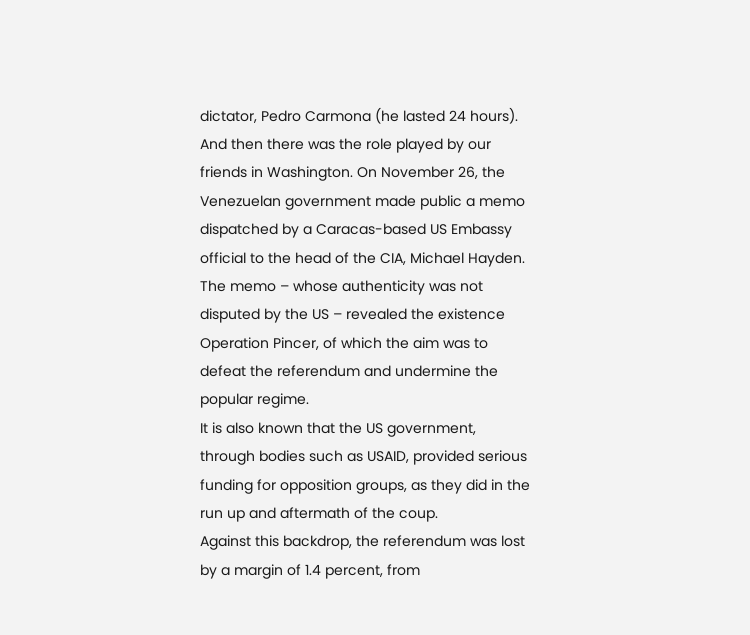dictator, Pedro Carmona (he lasted 24 hours).
And then there was the role played by our friends in Washington. On November 26, the Venezuelan government made public a memo dispatched by a Caracas-based US Embassy official to the head of the CIA, Michael Hayden. The memo – whose authenticity was not disputed by the US – revealed the existence Operation Pincer, of which the aim was to defeat the referendum and undermine the popular regime.
It is also known that the US government, through bodies such as USAID, provided serious funding for opposition groups, as they did in the run up and aftermath of the coup.
Against this backdrop, the referendum was lost by a margin of 1.4 percent, from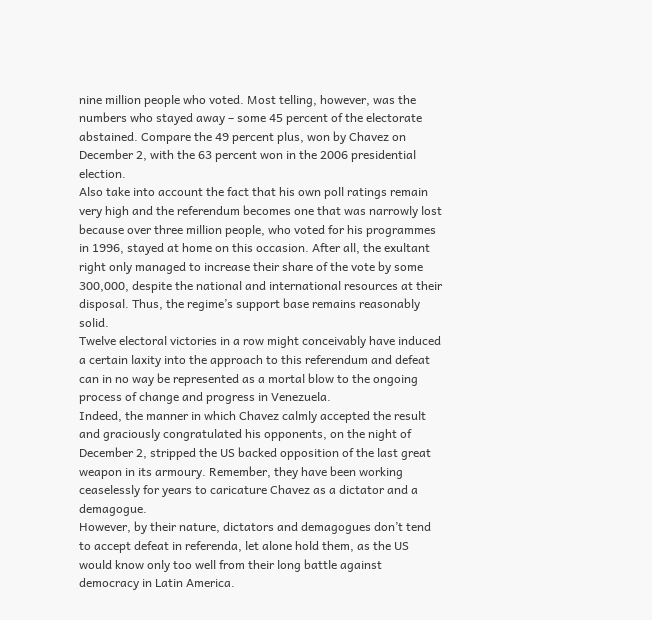nine million people who voted. Most telling, however, was the numbers who stayed away – some 45 percent of the electorate abstained. Compare the 49 percent plus, won by Chavez on December 2, with the 63 percent won in the 2006 presidential election.
Also take into account the fact that his own poll ratings remain very high and the referendum becomes one that was narrowly lost because over three million people, who voted for his programmes in 1996, stayed at home on this occasion. After all, the exultant right only managed to increase their share of the vote by some 300,000, despite the national and international resources at their disposal. Thus, the regime’s support base remains reasonably solid.
Twelve electoral victories in a row might conceivably have induced a certain laxity into the approach to this referendum and defeat can in no way be represented as a mortal blow to the ongoing process of change and progress in Venezuela.
Indeed, the manner in which Chavez calmly accepted the result and graciously congratulated his opponents, on the night of December 2, stripped the US backed opposition of the last great weapon in its armoury. Remember, they have been working ceaselessly for years to caricature Chavez as a dictator and a demagogue.
However, by their nature, dictators and demagogues don’t tend to accept defeat in referenda, let alone hold them, as the US would know only too well from their long battle against democracy in Latin America.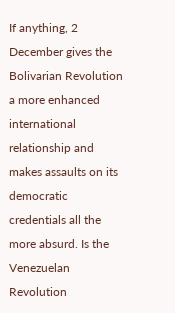If anything, 2 December gives the Bolivarian Revolution a more enhanced international relationship and makes assaults on its democratic credentials all the more absurd. Is the Venezuelan Revolution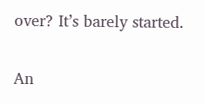over? It’s barely started.

An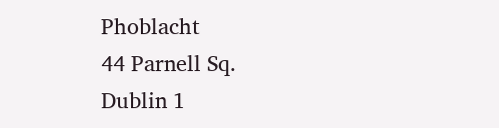Phoblacht
44 Parnell Sq.
Dublin 1